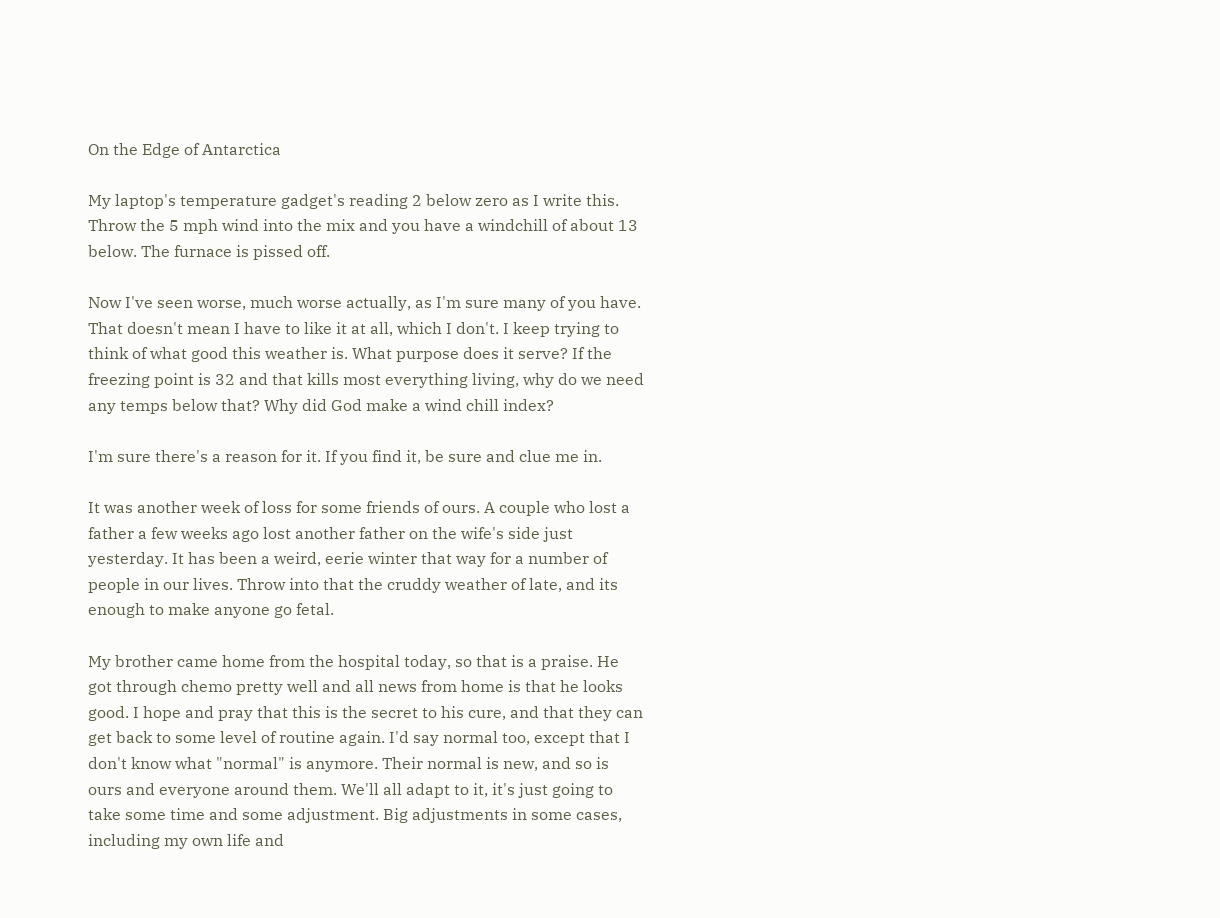On the Edge of Antarctica

My laptop's temperature gadget's reading 2 below zero as I write this. Throw the 5 mph wind into the mix and you have a windchill of about 13 below. The furnace is pissed off.

Now I've seen worse, much worse actually, as I'm sure many of you have. That doesn't mean I have to like it at all, which I don't. I keep trying to think of what good this weather is. What purpose does it serve? If the freezing point is 32 and that kills most everything living, why do we need any temps below that? Why did God make a wind chill index?

I'm sure there's a reason for it. If you find it, be sure and clue me in.

It was another week of loss for some friends of ours. A couple who lost a father a few weeks ago lost another father on the wife's side just yesterday. It has been a weird, eerie winter that way for a number of people in our lives. Throw into that the cruddy weather of late, and its enough to make anyone go fetal.

My brother came home from the hospital today, so that is a praise. He got through chemo pretty well and all news from home is that he looks good. I hope and pray that this is the secret to his cure, and that they can get back to some level of routine again. I'd say normal too, except that I don't know what "normal" is anymore. Their normal is new, and so is ours and everyone around them. We'll all adapt to it, it's just going to take some time and some adjustment. Big adjustments in some cases, including my own life and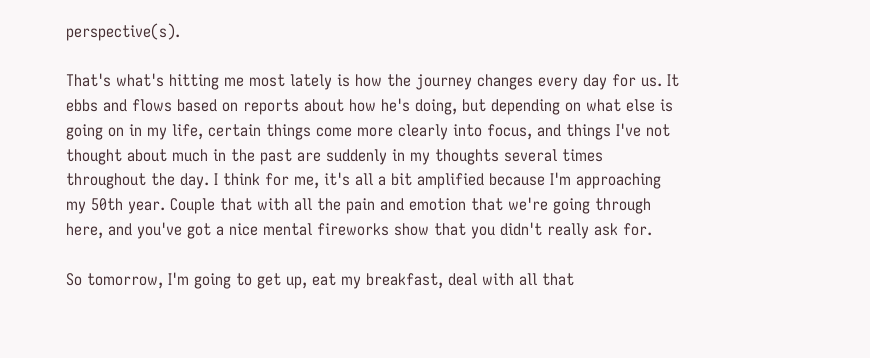perspective(s).

That's what's hitting me most lately is how the journey changes every day for us. It ebbs and flows based on reports about how he's doing, but depending on what else is going on in my life, certain things come more clearly into focus, and things I've not thought about much in the past are suddenly in my thoughts several times throughout the day. I think for me, it's all a bit amplified because I'm approaching my 50th year. Couple that with all the pain and emotion that we're going through here, and you've got a nice mental fireworks show that you didn't really ask for.

So tomorrow, I'm going to get up, eat my breakfast, deal with all that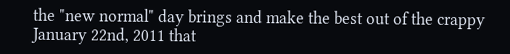the "new normal" day brings and make the best out of the crappy January 22nd, 2011 that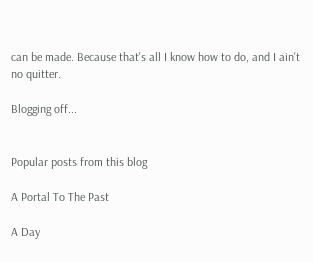can be made. Because that's all I know how to do, and I ain't no quitter.

Blogging off...


Popular posts from this blog

A Portal To The Past

A Day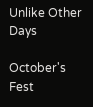Unlike Other Days

October's Fest